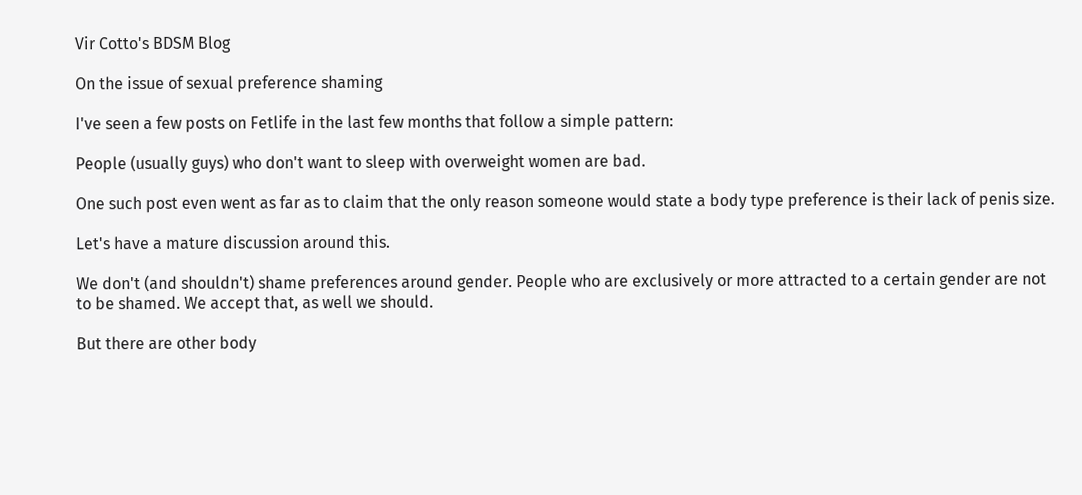Vir Cotto's BDSM Blog

On the issue of sexual preference shaming

I've seen a few posts on Fetlife in the last few months that follow a simple pattern:

People (usually guys) who don't want to sleep with overweight women are bad.

One such post even went as far as to claim that the only reason someone would state a body type preference is their lack of penis size.

Let's have a mature discussion around this.

We don't (and shouldn't) shame preferences around gender. People who are exclusively or more attracted to a certain gender are not to be shamed. We accept that, as well we should.

But there are other body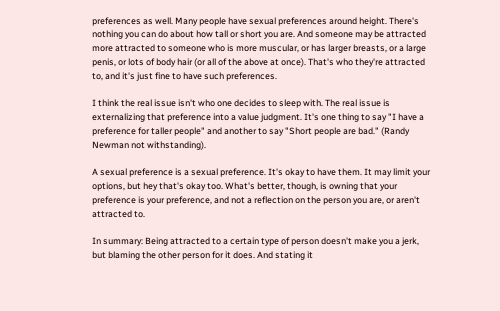preferences as well. Many people have sexual preferences around height. There's nothing you can do about how tall or short you are. And someone may be attracted more attracted to someone who is more muscular, or has larger breasts, or a large penis, or lots of body hair (or all of the above at once). That's who they're attracted to, and it's just fine to have such preferences.

I think the real issue isn't who one decides to sleep with. The real issue is externalizing that preference into a value judgment. It's one thing to say "I have a preference for taller people" and another to say "Short people are bad." (Randy Newman not withstanding).

A sexual preference is a sexual preference. It's okay to have them. It may limit your options, but hey that's okay too. What's better, though, is owning that your preference is your preference, and not a reflection on the person you are, or aren't attracted to.

In summary: Being attracted to a certain type of person doesn't make you a jerk, but blaming the other person for it does. And stating it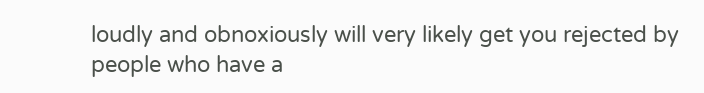loudly and obnoxiously will very likely get you rejected by people who have a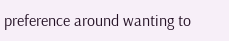preference around wanting to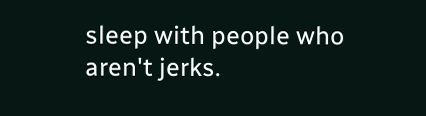sleep with people who aren't jerks.